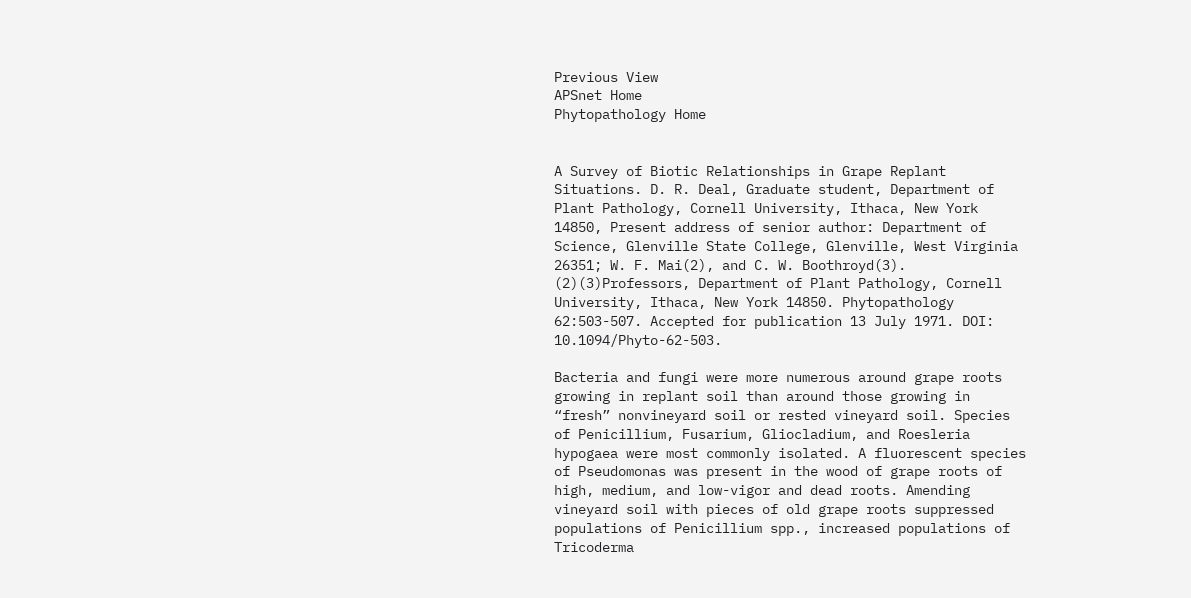Previous View
APSnet Home
Phytopathology Home


A Survey of Biotic Relationships in Grape Replant Situations. D. R. Deal, Graduate student, Department of Plant Pathology, Cornell University, Ithaca, New York 14850, Present address of senior author: Department of Science, Glenville State College, Glenville, West Virginia 26351; W. F. Mai(2), and C. W. Boothroyd(3). (2)(3)Professors, Department of Plant Pathology, Cornell University, Ithaca, New York 14850. Phytopathology 62:503-507. Accepted for publication 13 July 1971. DOI: 10.1094/Phyto-62-503.

Bacteria and fungi were more numerous around grape roots growing in replant soil than around those growing in “fresh” nonvineyard soil or rested vineyard soil. Species of Penicillium, Fusarium, Gliocladium, and Roesleria hypogaea were most commonly isolated. A fluorescent species of Pseudomonas was present in the wood of grape roots of high, medium, and low-vigor and dead roots. Amending vineyard soil with pieces of old grape roots suppressed populations of Penicillium spp., increased populations of Tricoderma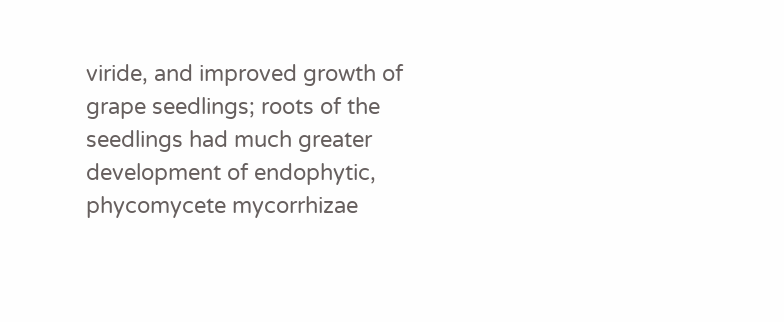viride, and improved growth of grape seedlings; roots of the seedlings had much greater development of endophytic, phycomycete mycorrhizae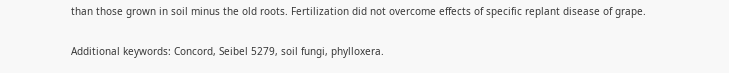than those grown in soil minus the old roots. Fertilization did not overcome effects of specific replant disease of grape.

Additional keywords: Concord, Seibel 5279, soil fungi, phylloxera.